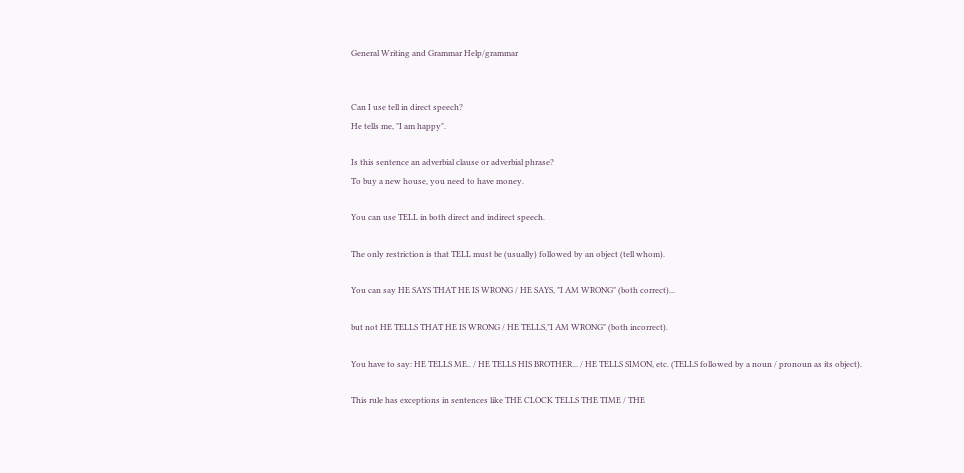General Writing and Grammar Help/grammar


Can I use tell in direct speech?
He tells me, "I am happy".

Is this sentence an adverbial clause or adverbial phrase?
To buy a new house, you need to have money.

You can use TELL in both direct and indirect speech.

The only restriction is that TELL must be (usually) followed by an object (tell whom).

You can say HE SAYS THAT HE IS WRONG / HE SAYS, "I AM WRONG" (both correct)...

but not HE TELLS THAT HE IS WRONG / HE TELLS,"I AM WRONG" (both incorrect).

You have to say: HE TELLS ME.. / HE TELLS HIS BROTHER... / HE TELLS SIMON, etc. (TELLS followed by a noun / pronoun as its object).

This rule has exceptions in sentences like THE CLOCK TELLS THE TIME / THE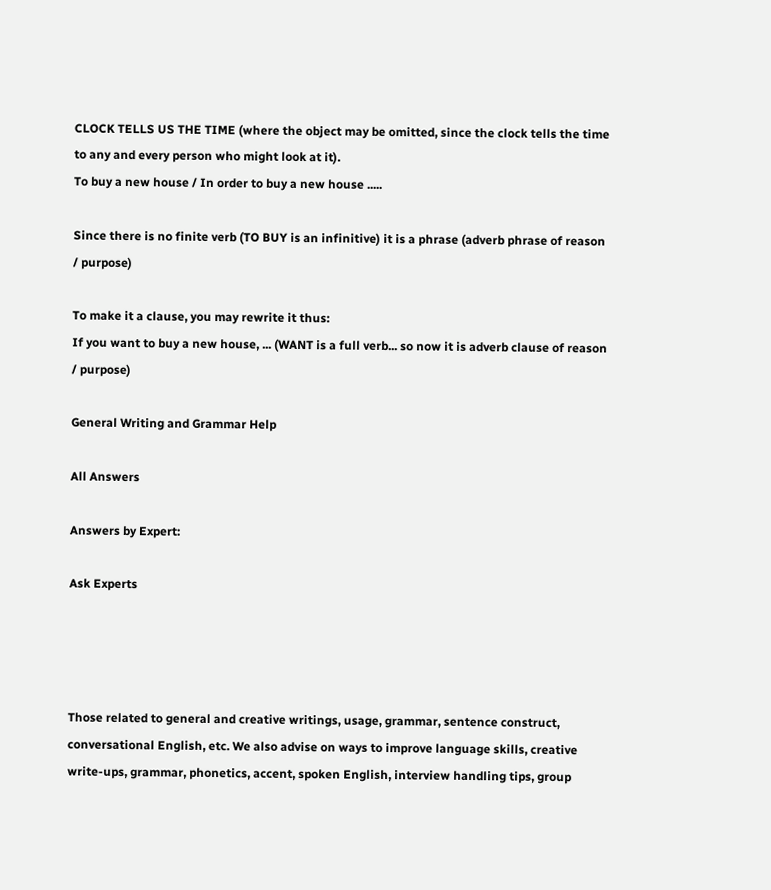CLOCK TELLS US THE TIME (where the object may be omitted, since the clock tells the time to any and every person who might look at it).
To buy a new house / In order to buy a new house .....

Since there is no finite verb (TO BUY is an infinitive) it is a phrase (adverb phrase of reason / purpose)

To make it a clause, you may rewrite it thus:
If you want to buy a new house, ... (WANT is a full verb... so now it is adverb clause of reason / purpose)

General Writing and Grammar Help

All Answers

Answers by Expert:

Ask Experts




Those related to general and creative writings, usage, grammar, sentence construct, conversational English, etc. We also advise on ways to improve language skills, creative write-ups, grammar, phonetics, accent, spoken English, interview handling tips, group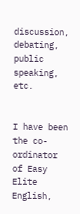discussion, debating, public speaking, etc.


I have been the co-ordinator of Easy Elite English,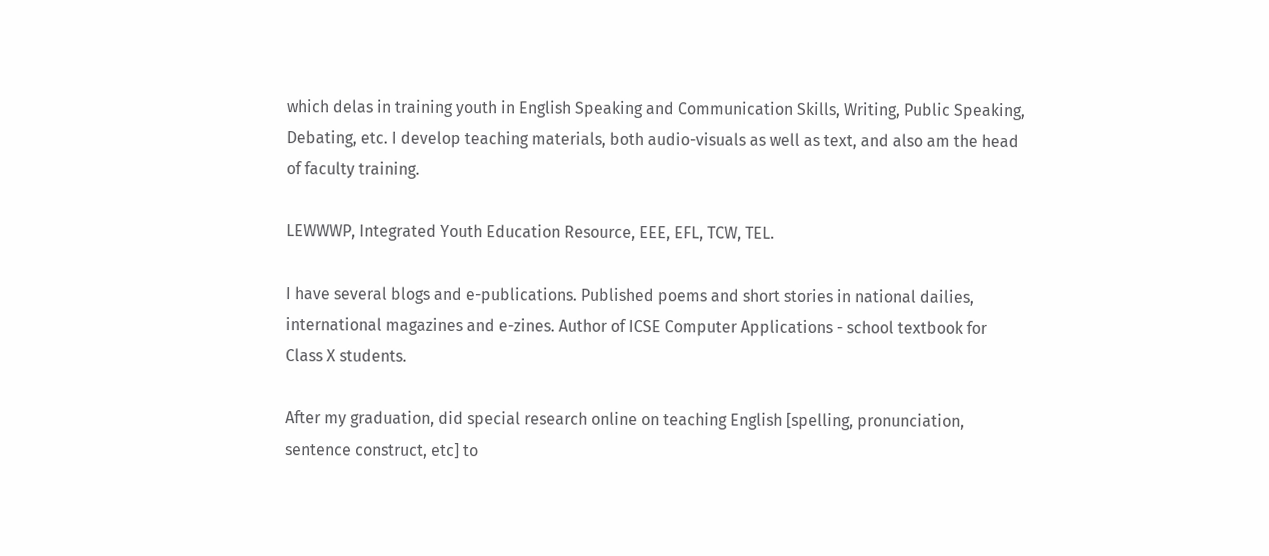which delas in training youth in English Speaking and Communication Skills, Writing, Public Speaking, Debating, etc. I develop teaching materials, both audio-visuals as well as text, and also am the head of faculty training.

LEWWWP, Integrated Youth Education Resource, EEE, EFL, TCW, TEL.

I have several blogs and e-publications. Published poems and short stories in national dailies, international magazines and e-zines. Author of ICSE Computer Applications - school textbook for Class X students.

After my graduation, did special research online on teaching English [spelling, pronunciation, sentence construct, etc] to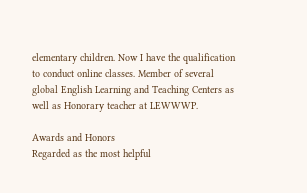elementary children. Now I have the qualification to conduct online classes. Member of several global English Learning and Teaching Centers as well as Honorary teacher at LEWWWP.

Awards and Honors
Regarded as the most helpful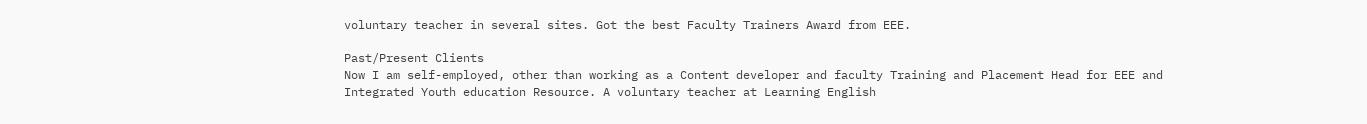voluntary teacher in several sites. Got the best Faculty Trainers Award from EEE.

Past/Present Clients
Now I am self-employed, other than working as a Content developer and faculty Training and Placement Head for EEE and Integrated Youth education Resource. A voluntary teacher at Learning English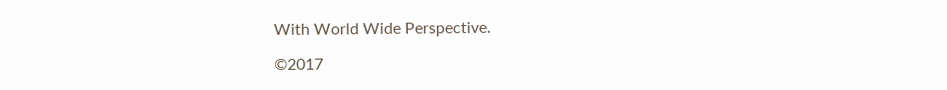With World Wide Perspective.

©2017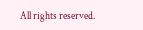All rights reserved.